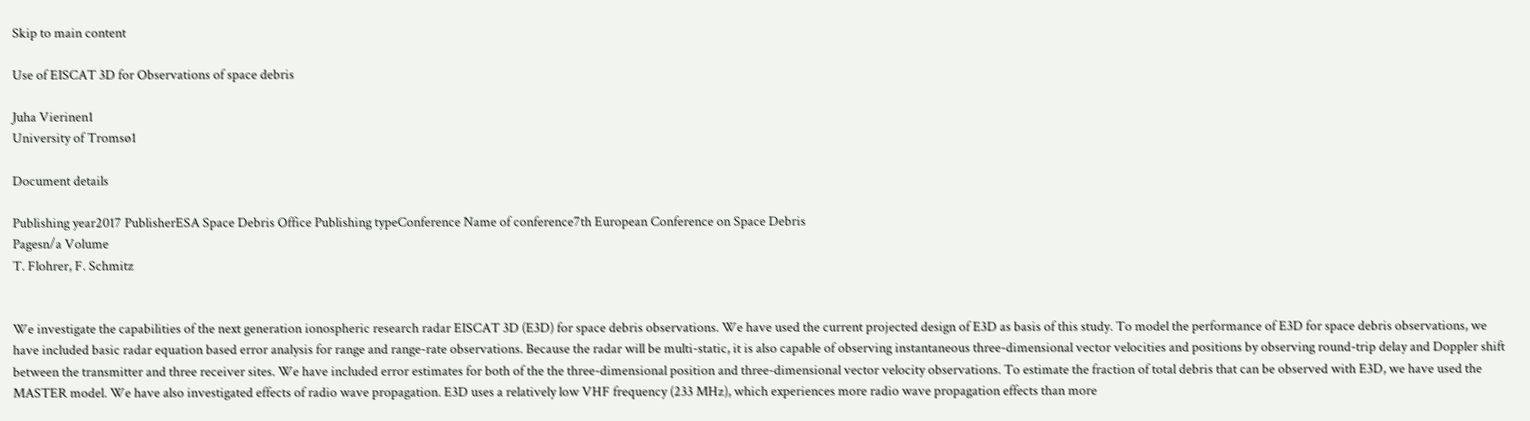Skip to main content

Use of EISCAT 3D for Observations of space debris

Juha Vierinen1
University of Tromsø1

Document details

Publishing year2017 PublisherESA Space Debris Office Publishing typeConference Name of conference7th European Conference on Space Debris
Pagesn/a Volume
T. Flohrer, F. Schmitz


We investigate the capabilities of the next generation ionospheric research radar EISCAT 3D (E3D) for space debris observations. We have used the current projected design of E3D as basis of this study. To model the performance of E3D for space debris observations, we have included basic radar equation based error analysis for range and range-rate observations. Because the radar will be multi-static, it is also capable of observing instantaneous three-dimensional vector velocities and positions by observing round-trip delay and Doppler shift between the transmitter and three receiver sites. We have included error estimates for both of the the three-dimensional position and three-dimensional vector velocity observations. To estimate the fraction of total debris that can be observed with E3D, we have used the MASTER model. We have also investigated effects of radio wave propagation. E3D uses a relatively low VHF frequency (233 MHz), which experiences more radio wave propagation effects than more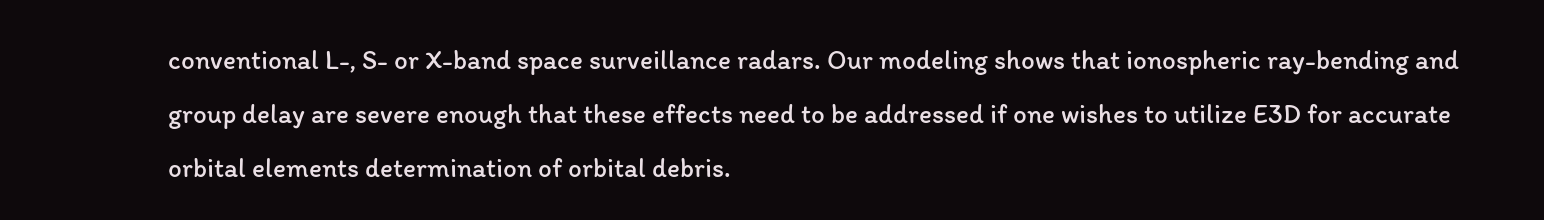conventional L-, S- or X-band space surveillance radars. Our modeling shows that ionospheric ray-bending and group delay are severe enough that these effects need to be addressed if one wishes to utilize E3D for accurate orbital elements determination of orbital debris.